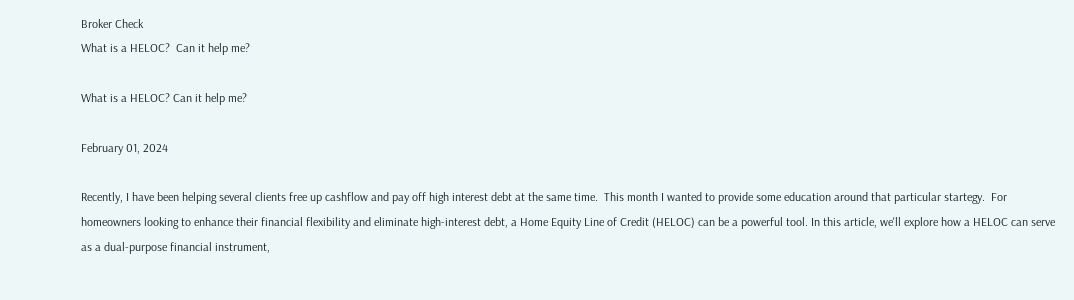Broker Check
What is a HELOC?  Can it help me?

What is a HELOC? Can it help me?

February 01, 2024

Recently, I have been helping several clients free up cashflow and pay off high interest debt at the same time.  This month I wanted to provide some education around that particular startegy.  For homeowners looking to enhance their financial flexibility and eliminate high-interest debt, a Home Equity Line of Credit (HELOC) can be a powerful tool. In this article, we'll explore how a HELOC can serve as a dual-purpose financial instrument,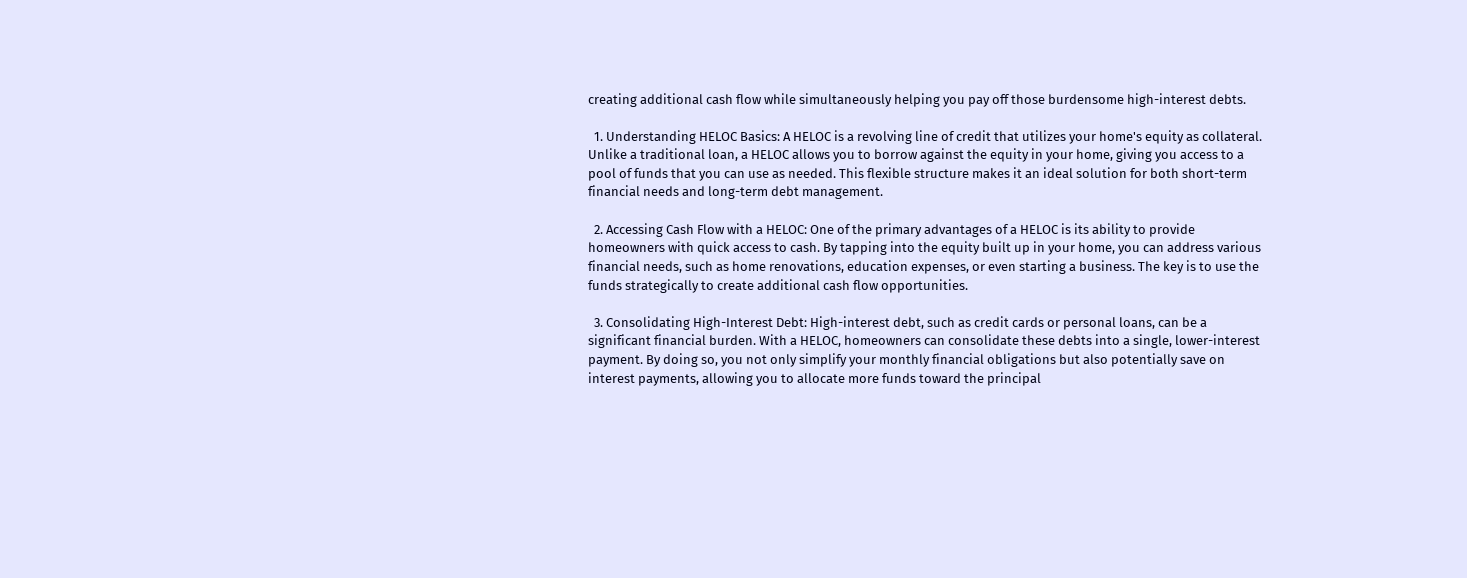creating additional cash flow while simultaneously helping you pay off those burdensome high-interest debts.

  1. Understanding HELOC Basics: A HELOC is a revolving line of credit that utilizes your home's equity as collateral. Unlike a traditional loan, a HELOC allows you to borrow against the equity in your home, giving you access to a pool of funds that you can use as needed. This flexible structure makes it an ideal solution for both short-term financial needs and long-term debt management.

  2. Accessing Cash Flow with a HELOC: One of the primary advantages of a HELOC is its ability to provide homeowners with quick access to cash. By tapping into the equity built up in your home, you can address various financial needs, such as home renovations, education expenses, or even starting a business. The key is to use the funds strategically to create additional cash flow opportunities.

  3. Consolidating High-Interest Debt: High-interest debt, such as credit cards or personal loans, can be a significant financial burden. With a HELOC, homeowners can consolidate these debts into a single, lower-interest payment. By doing so, you not only simplify your monthly financial obligations but also potentially save on interest payments, allowing you to allocate more funds toward the principal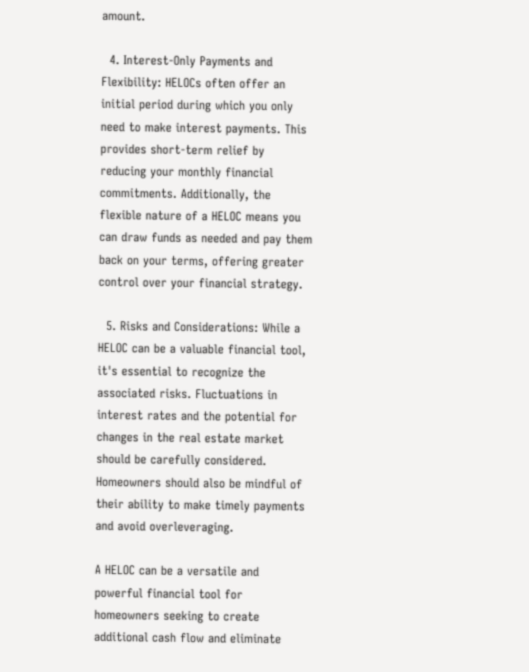amount.

  4. Interest-Only Payments and Flexibility: HELOCs often offer an initial period during which you only need to make interest payments. This provides short-term relief by reducing your monthly financial commitments. Additionally, the flexible nature of a HELOC means you can draw funds as needed and pay them back on your terms, offering greater control over your financial strategy.

  5. Risks and Considerations: While a HELOC can be a valuable financial tool, it's essential to recognize the associated risks. Fluctuations in interest rates and the potential for changes in the real estate market should be carefully considered. Homeowners should also be mindful of their ability to make timely payments and avoid overleveraging.

A HELOC can be a versatile and powerful financial tool for homeowners seeking to create additional cash flow and eliminate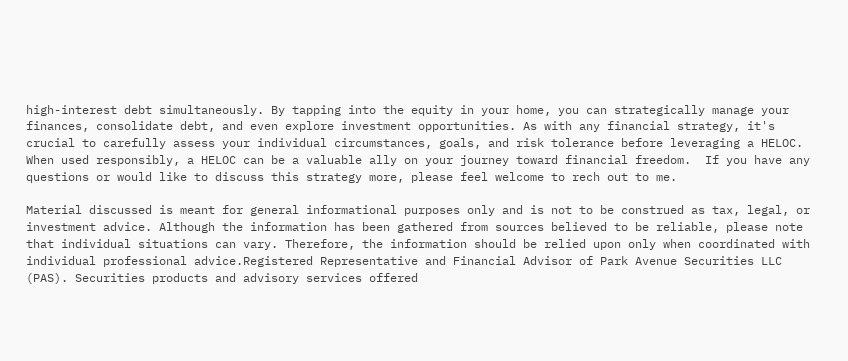high-interest debt simultaneously. By tapping into the equity in your home, you can strategically manage your finances, consolidate debt, and even explore investment opportunities. As with any financial strategy, it's crucial to carefully assess your individual circumstances, goals, and risk tolerance before leveraging a HELOC. When used responsibly, a HELOC can be a valuable ally on your journey toward financial freedom.  If you have any questions or would like to discuss this strategy more, please feel welcome to rech out to me.

Material discussed is meant for general informational purposes only and is not to be construed as tax, legal, or investment advice. Although the information has been gathered from sources believed to be reliable, please note that individual situations can vary. Therefore, the information should be relied upon only when coordinated with individual professional advice.Registered Representative and Financial Advisor of Park Avenue Securities LLC (PAS). Securities products and advisory services offered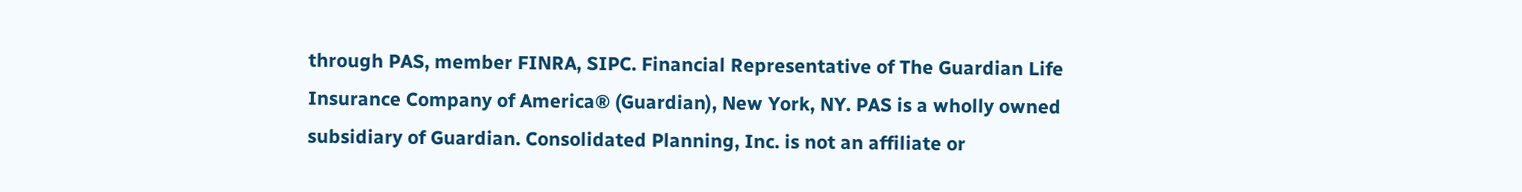through PAS, member FINRA, SIPC. Financial Representative of The Guardian Life Insurance Company of America® (Guardian), New York, NY. PAS is a wholly owned subsidiary of Guardian. Consolidated Planning, Inc. is not an affiliate or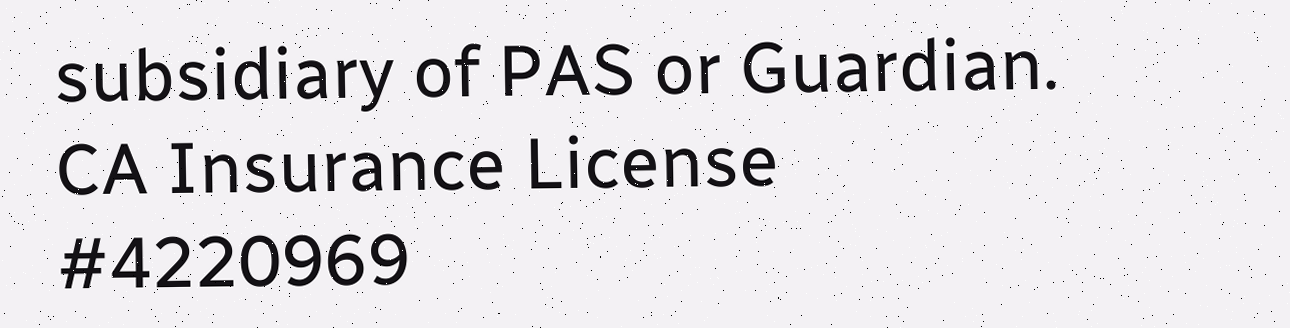subsidiary of PAS or Guardian. CA Insurance License #4220969